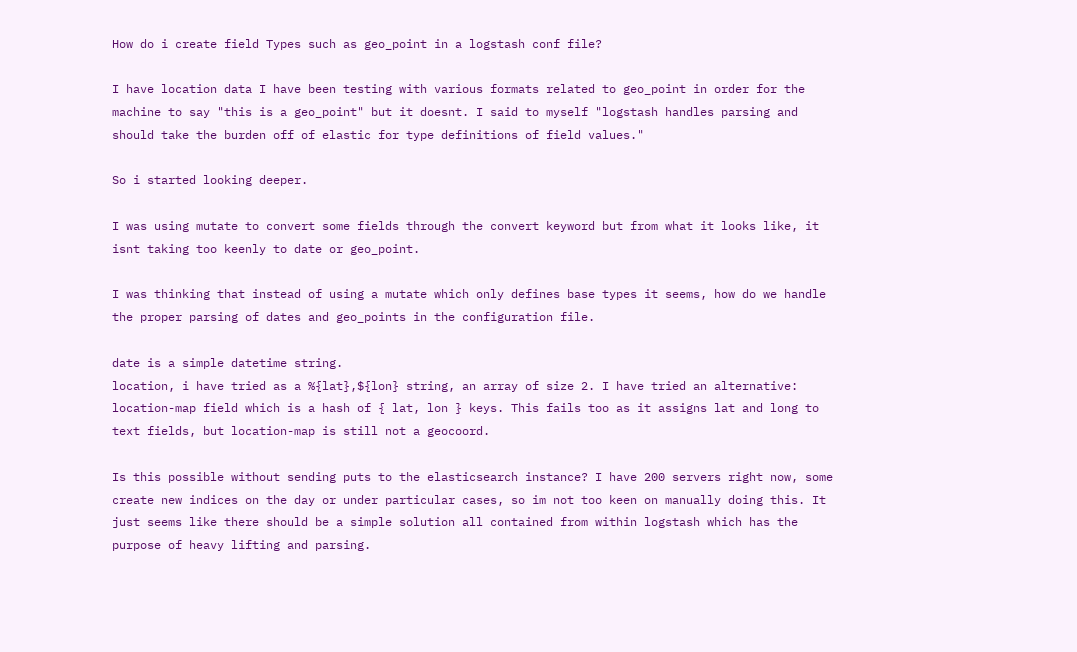How do i create field Types such as geo_point in a logstash conf file?

I have location data I have been testing with various formats related to geo_point in order for the machine to say "this is a geo_point" but it doesnt. I said to myself "logstash handles parsing and should take the burden off of elastic for type definitions of field values."

So i started looking deeper.

I was using mutate to convert some fields through the convert keyword but from what it looks like, it isnt taking too keenly to date or geo_point.

I was thinking that instead of using a mutate which only defines base types it seems, how do we handle the proper parsing of dates and geo_points in the configuration file.

date is a simple datetime string.
location, i have tried as a %{lat},${lon} string, an array of size 2. I have tried an alternative: location-map field which is a hash of { lat, lon } keys. This fails too as it assigns lat and long to text fields, but location-map is still not a geocoord.

Is this possible without sending puts to the elasticsearch instance? I have 200 servers right now, some create new indices on the day or under particular cases, so im not too keen on manually doing this. It just seems like there should be a simple solution all contained from within logstash which has the purpose of heavy lifting and parsing.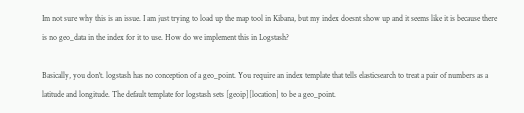Im not sure why this is an issue. I am just trying to load up the map tool in Kibana, but my index doesnt show up and it seems like it is because there is no geo_data in the index for it to use. How do we implement this in Logstash?

Basically, you don't. logstash has no conception of a geo_point. You require an index template that tells elasticsearch to treat a pair of numbers as a latitude and longitude. The default template for logstash sets [geoip][location] to be a geo_point.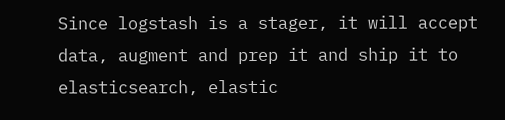Since logstash is a stager, it will accept data, augment and prep it and ship it to elasticsearch, elastic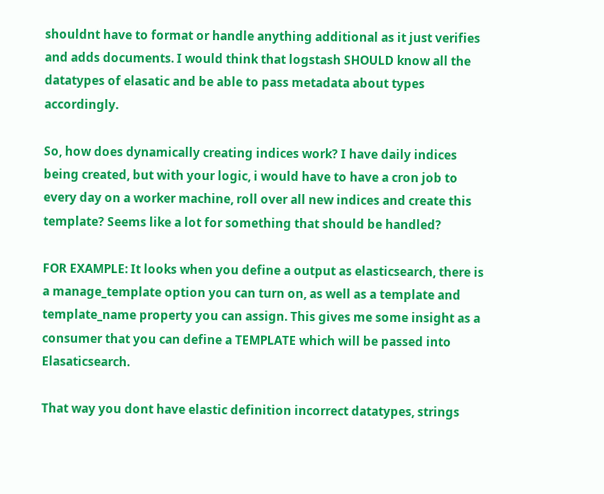shouldnt have to format or handle anything additional as it just verifies and adds documents. I would think that logstash SHOULD know all the datatypes of elasatic and be able to pass metadata about types accordingly.

So, how does dynamically creating indices work? I have daily indices being created, but with your logic, i would have to have a cron job to every day on a worker machine, roll over all new indices and create this template? Seems like a lot for something that should be handled?

FOR EXAMPLE: It looks when you define a output as elasticsearch, there is a manage_template option you can turn on, as well as a template and template_name property you can assign. This gives me some insight as a consumer that you can define a TEMPLATE which will be passed into Elasaticsearch.

That way you dont have elastic definition incorrect datatypes, strings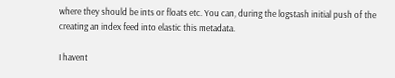where they should be ints or floats etc. You can, during the logstash initial push of the creating an index feed into elastic this metadata.

I havent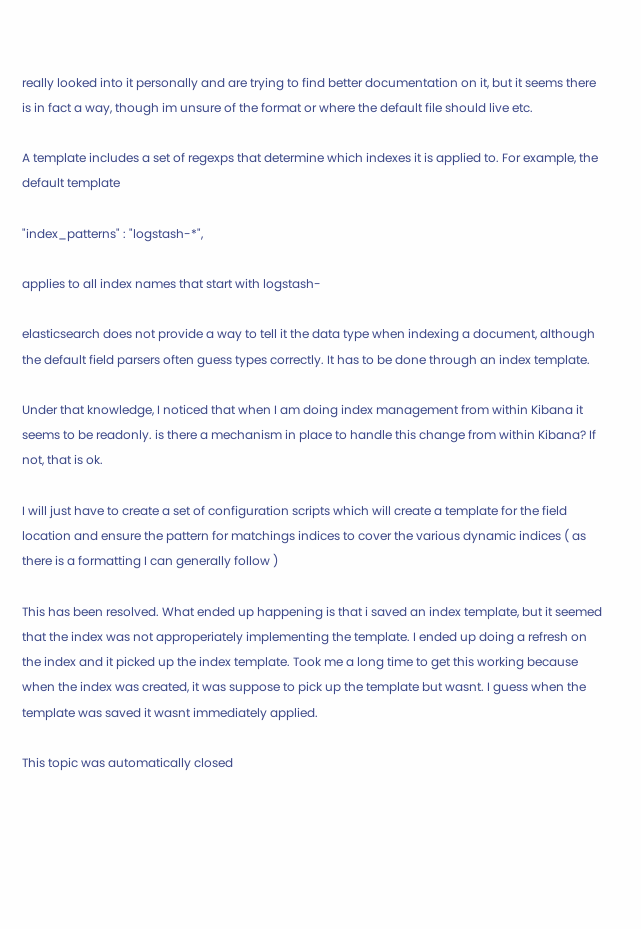really looked into it personally and are trying to find better documentation on it, but it seems there is in fact a way, though im unsure of the format or where the default file should live etc.

A template includes a set of regexps that determine which indexes it is applied to. For example, the default template

"index_patterns" : "logstash-*",

applies to all index names that start with logstash-

elasticsearch does not provide a way to tell it the data type when indexing a document, although the default field parsers often guess types correctly. It has to be done through an index template.

Under that knowledge, I noticed that when I am doing index management from within Kibana it seems to be readonly. is there a mechanism in place to handle this change from within Kibana? If not, that is ok.

I will just have to create a set of configuration scripts which will create a template for the field location and ensure the pattern for matchings indices to cover the various dynamic indices ( as there is a formatting I can generally follow )

This has been resolved. What ended up happening is that i saved an index template, but it seemed that the index was not approperiately implementing the template. I ended up doing a refresh on the index and it picked up the index template. Took me a long time to get this working because when the index was created, it was suppose to pick up the template but wasnt. I guess when the template was saved it wasnt immediately applied.

This topic was automatically closed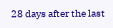28 days after the last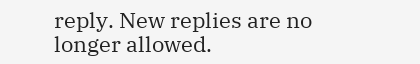reply. New replies are no longer allowed.